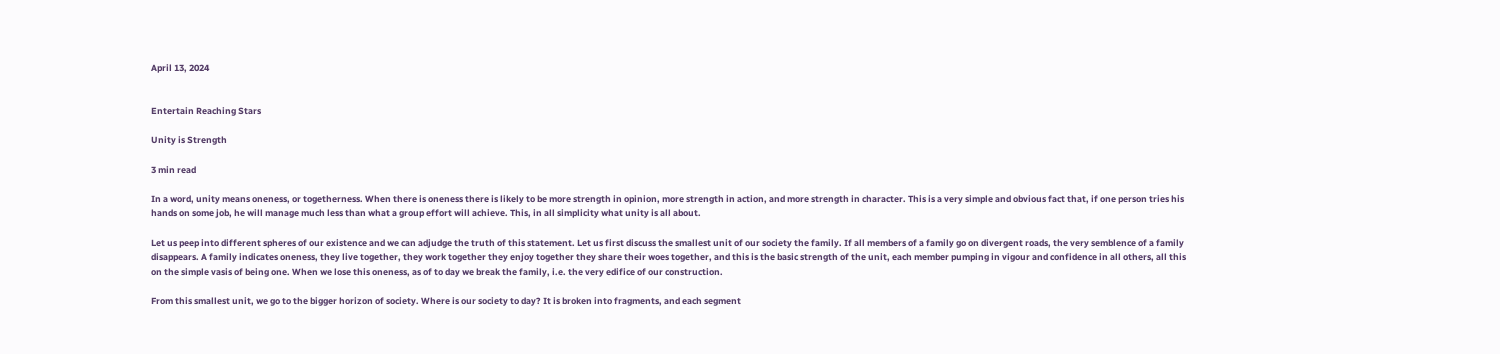April 13, 2024


Entertain Reaching Stars

Unity is Strength

3 min read

In a word, unity means oneness, or togetherness. When there is oneness there is likely to be more strength in opinion, more strength in action, and more strength in character. This is a very simple and obvious fact that, if one person tries his hands on some job, he will manage much less than what a group effort will achieve. This, in all simplicity what unity is all about.

Let us peep into different spheres of our existence and we can adjudge the truth of this statement. Let us first discuss the smallest unit of our society the family. If all members of a family go on divergent roads, the very semblence of a family disappears. A family indicates oneness, they live together, they work together they enjoy together they share their woes together, and this is the basic strength of the unit, each member pumping in vigour and confidence in all others, all this on the simple vasis of being one. When we lose this oneness, as of to day we break the family, i.e. the very edifice of our construction.

From this smallest unit, we go to the bigger horizon of society. Where is our society to day? It is broken into fragments, and each segment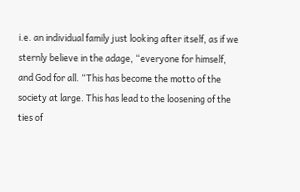i.e. an individual family just looking after itself, as if we sternly believe in the adage, “everyone for himself, and God for all. “This has become the motto of the society at large. This has lead to the loosening of the ties of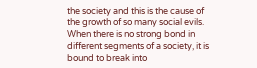the society and this is the cause of the growth of so many social evils. When there is no strong bond in different segments of a society, it is bound to break into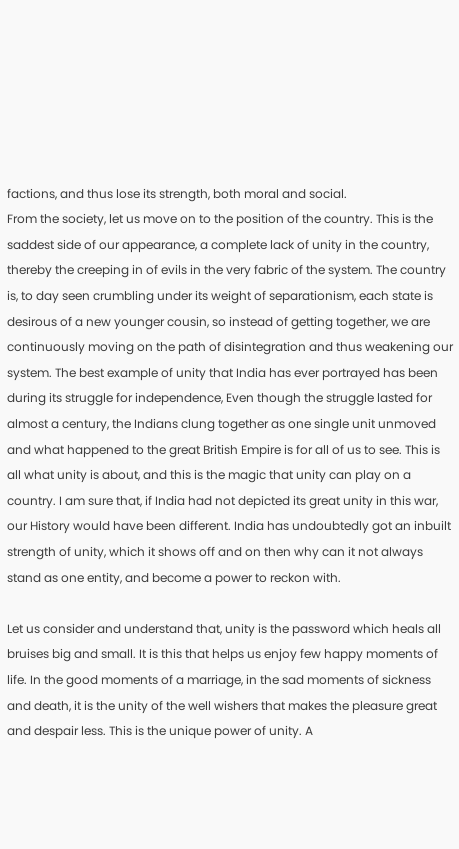factions, and thus lose its strength, both moral and social.
From the society, let us move on to the position of the country. This is the saddest side of our appearance, a complete lack of unity in the country, thereby the creeping in of evils in the very fabric of the system. The country is, to day seen crumbling under its weight of separationism, each state is desirous of a new younger cousin, so instead of getting together, we are continuously moving on the path of disintegration and thus weakening our system. The best example of unity that India has ever portrayed has been during its struggle for independence, Even though the struggle lasted for almost a century, the Indians clung together as one single unit unmoved and what happened to the great British Empire is for all of us to see. This is all what unity is about, and this is the magic that unity can play on a country. I am sure that, if India had not depicted its great unity in this war, our History would have been different. India has undoubtedly got an inbuilt strength of unity, which it shows off and on then why can it not always stand as one entity, and become a power to reckon with.

Let us consider and understand that, unity is the password which heals all bruises big and small. It is this that helps us enjoy few happy moments of life. In the good moments of a marriage, in the sad moments of sickness and death, it is the unity of the well wishers that makes the pleasure great and despair less. This is the unique power of unity. A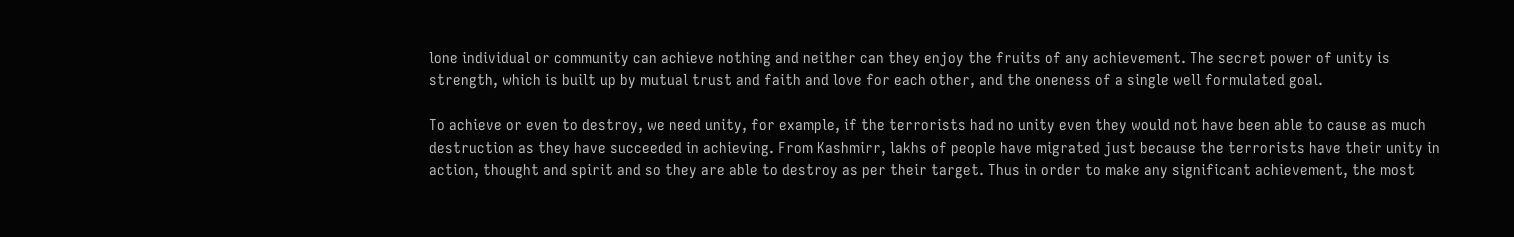lone individual or community can achieve nothing and neither can they enjoy the fruits of any achievement. The secret power of unity is strength, which is built up by mutual trust and faith and love for each other, and the oneness of a single well formulated goal.

To achieve or even to destroy, we need unity, for example, if the terrorists had no unity even they would not have been able to cause as much destruction as they have succeeded in achieving. From Kashmirr, lakhs of people have migrated just because the terrorists have their unity in action, thought and spirit and so they are able to destroy as per their target. Thus in order to make any significant achievement, the most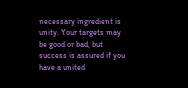necessary ingredient is unity. Your targets may be good or bad, but success is assured if you have a united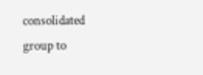consolidated group to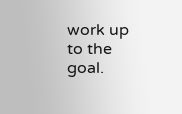work up to the goal.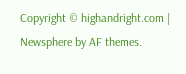Copyright © highandright.com | Newsphere by AF themes.